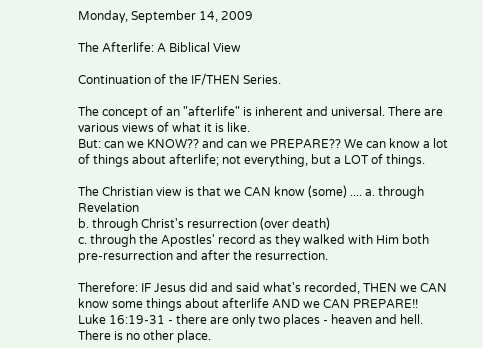Monday, September 14, 2009

The Afterlife: A Biblical View

Continuation of the IF/THEN Series.

The concept of an "afterlife" is inherent and universal. There are various views of what it is like.
But: can we KNOW?? and can we PREPARE?? We can know a lot of things about afterlife; not everything, but a LOT of things.

The Christian view is that we CAN know (some) .... a. through Revelation
b. through Christ's resurrection (over death)
c. through the Apostles' record as they walked with Him both pre-resurrection and after the resurrection.

Therefore: IF Jesus did and said what's recorded, THEN we CAN know some things about afterlife AND we CAN PREPARE!!
Luke 16:19-31 - there are only two places - heaven and hell. There is no other place.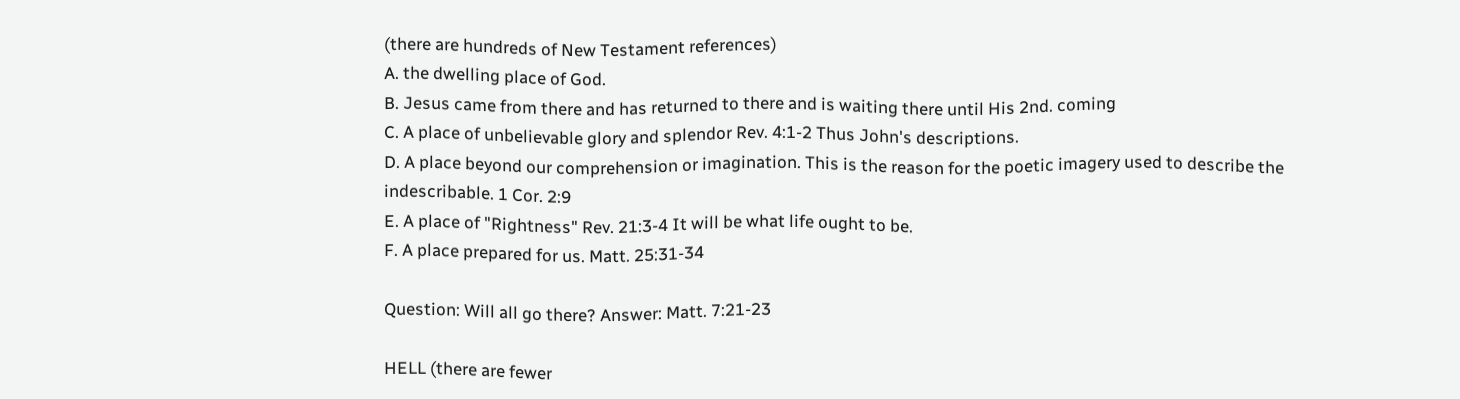(there are hundreds of New Testament references)
A. the dwelling place of God.
B. Jesus came from there and has returned to there and is waiting there until His 2nd. coming
C. A place of unbelievable glory and splendor Rev. 4:1-2 Thus John's descriptions.
D. A place beyond our comprehension or imagination. This is the reason for the poetic imagery used to describe the indescribable. 1 Cor. 2:9
E. A place of "Rightness" Rev. 21:3-4 It will be what life ought to be.
F. A place prepared for us. Matt. 25:31-34

Question: Will all go there? Answer: Matt. 7:21-23

HELL (there are fewer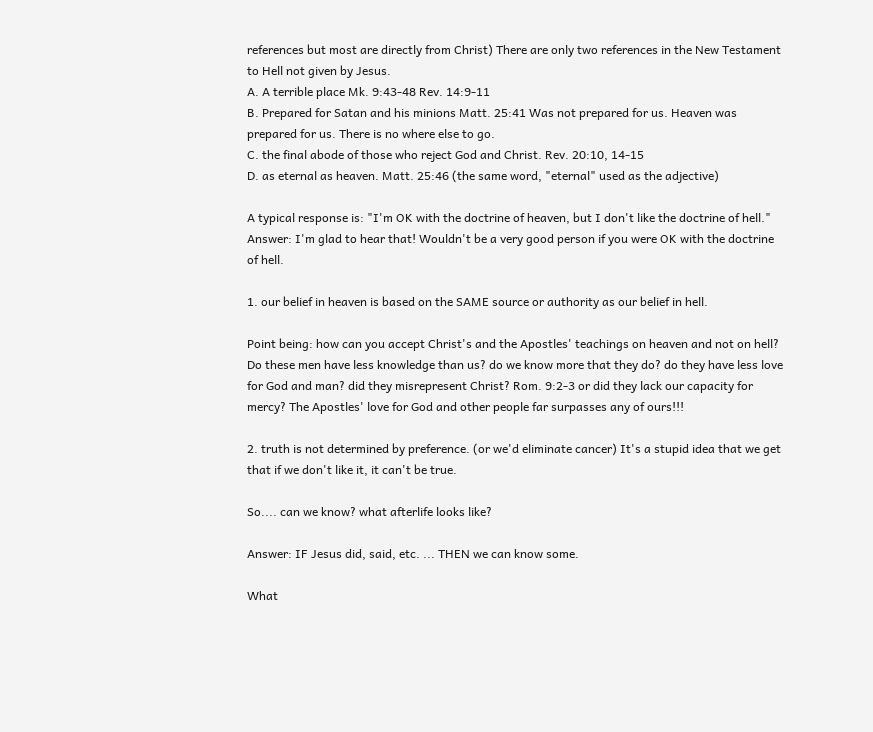references but most are directly from Christ) There are only two references in the New Testament to Hell not given by Jesus.
A. A terrible place Mk. 9:43-48 Rev. 14:9-11
B. Prepared for Satan and his minions Matt. 25:41 Was not prepared for us. Heaven was prepared for us. There is no where else to go.
C. the final abode of those who reject God and Christ. Rev. 20:10, 14-15
D. as eternal as heaven. Matt. 25:46 (the same word, "eternal" used as the adjective)

A typical response is: "I'm OK with the doctrine of heaven, but I don't like the doctrine of hell."
Answer: I'm glad to hear that! Wouldn't be a very good person if you were OK with the doctrine of hell.

1. our belief in heaven is based on the SAME source or authority as our belief in hell.

Point being: how can you accept Christ's and the Apostles' teachings on heaven and not on hell?
Do these men have less knowledge than us? do we know more that they do? do they have less love for God and man? did they misrepresent Christ? Rom. 9:2-3 or did they lack our capacity for mercy? The Apostles' love for God and other people far surpasses any of ours!!!

2. truth is not determined by preference. (or we'd eliminate cancer) It's a stupid idea that we get that if we don't like it, it can't be true.

So.... can we know? what afterlife looks like?

Answer: IF Jesus did, said, etc. ... THEN we can know some.

What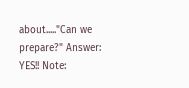about....."Can we prepare?" Answer: YES!! Note: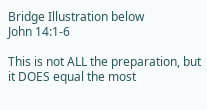Bridge Illustration below
John 14:1-6

This is not ALL the preparation, but it DOES equal the most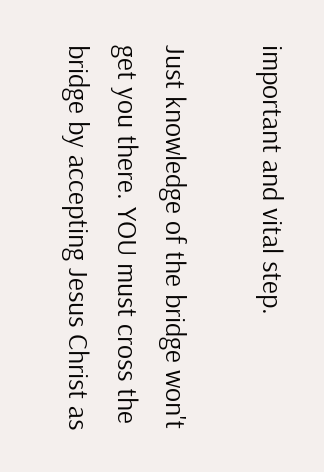important and vital step.

Just knowledge of the bridge won't get you there. YOU must cross the bridge by accepting Jesus Christ as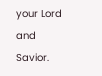your Lord and Savior.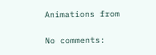Animations from

No comments: